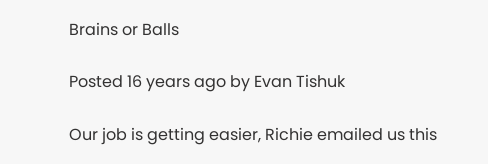Brains or Balls

Posted 16 years ago by Evan Tishuk

Our job is getting easier, Richie emailed us this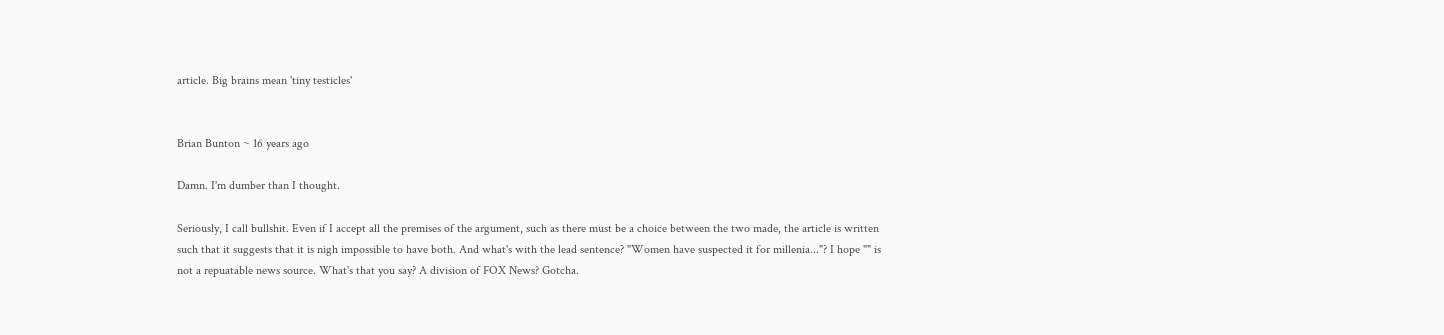article. Big brains mean 'tiny testicles'


Brian Bunton ~ 16 years ago

Damn. I'm dumber than I thought.

Seriously, I call bullshit. Even if I accept all the premises of the argument, such as there must be a choice between the two made, the article is written such that it suggests that it is nigh impossible to have both. And what's with the lead sentence? "Women have suspected it for millenia..."? I hope "" is not a repuatable news source. What's that you say? A division of FOX News? Gotcha.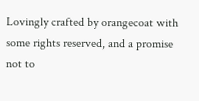Lovingly crafted by orangecoat with some rights reserved, and a promise not to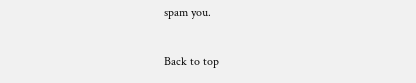spam you.

Back to top